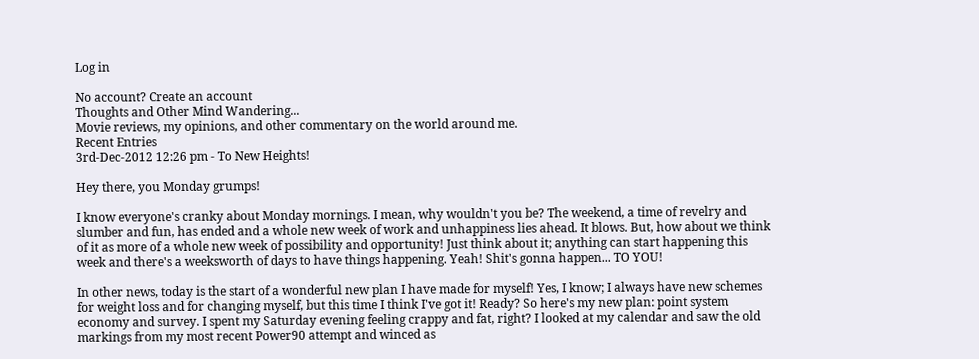Log in

No account? Create an account
Thoughts and Other Mind Wandering...
Movie reviews, my opinions, and other commentary on the world around me.
Recent Entries
3rd-Dec-2012 12:26 pm - To New Heights!

Hey there, you Monday grumps!

I know everyone's cranky about Monday mornings. I mean, why wouldn't you be? The weekend, a time of revelry and slumber and fun, has ended and a whole new week of work and unhappiness lies ahead. It blows. But, how about we think of it as more of a whole new week of possibility and opportunity! Just think about it; anything can start happening this week and there's a weeksworth of days to have things happening. Yeah! Shit's gonna happen... TO YOU!

In other news, today is the start of a wonderful new plan I have made for myself! Yes, I know; I always have new schemes for weight loss and for changing myself, but this time I think I've got it! Ready? So here's my new plan: point system economy and survey. I spent my Saturday evening feeling crappy and fat, right? I looked at my calendar and saw the old markings from my most recent Power90 attempt and winced as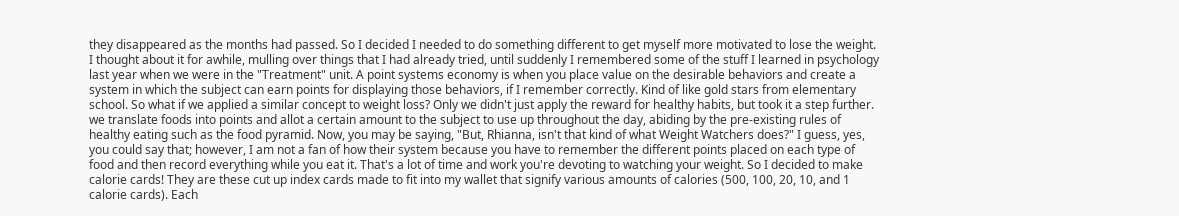they disappeared as the months had passed. So I decided I needed to do something different to get myself more motivated to lose the weight. I thought about it for awhile, mulling over things that I had already tried, until suddenly I remembered some of the stuff I learned in psychology last year when we were in the "Treatment" unit. A point systems economy is when you place value on the desirable behaviors and create a system in which the subject can earn points for displaying those behaviors, if I remember correctly. Kind of like gold stars from elementary school. So what if we applied a similar concept to weight loss? Only we didn't just apply the reward for healthy habits, but took it a step further. we translate foods into points and allot a certain amount to the subject to use up throughout the day, abiding by the pre-existing rules of healthy eating such as the food pyramid. Now, you may be saying, "But, Rhianna, isn't that kind of what Weight Watchers does?" I guess, yes, you could say that; however, I am not a fan of how their system because you have to remember the different points placed on each type of food and then record everything while you eat it. That's a lot of time and work you're devoting to watching your weight. So I decided to make calorie cards! They are these cut up index cards made to fit into my wallet that signify various amounts of calories (500, 100, 20, 10, and 1 calorie cards). Each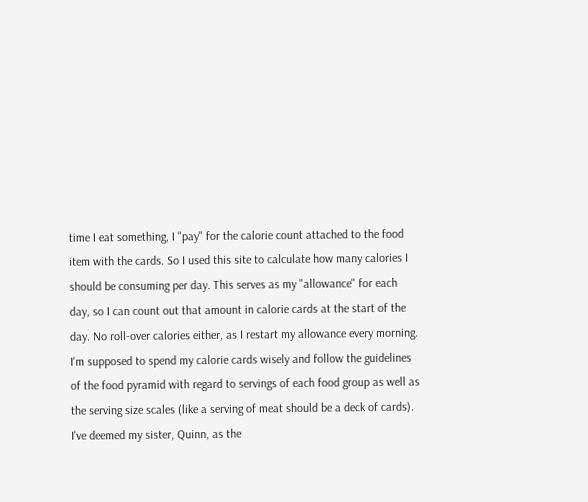time I eat something, I "pay" for the calorie count attached to the food item with the cards. So I used this site to calculate how many calories I should be consuming per day. This serves as my "allowance" for each day, so I can count out that amount in calorie cards at the start of the day. No roll-over calories either, as I restart my allowance every morning. I'm supposed to spend my calorie cards wisely and follow the guidelines of the food pyramid with regard to servings of each food group as well as the serving size scales (like a serving of meat should be a deck of cards). I've deemed my sister, Quinn, as the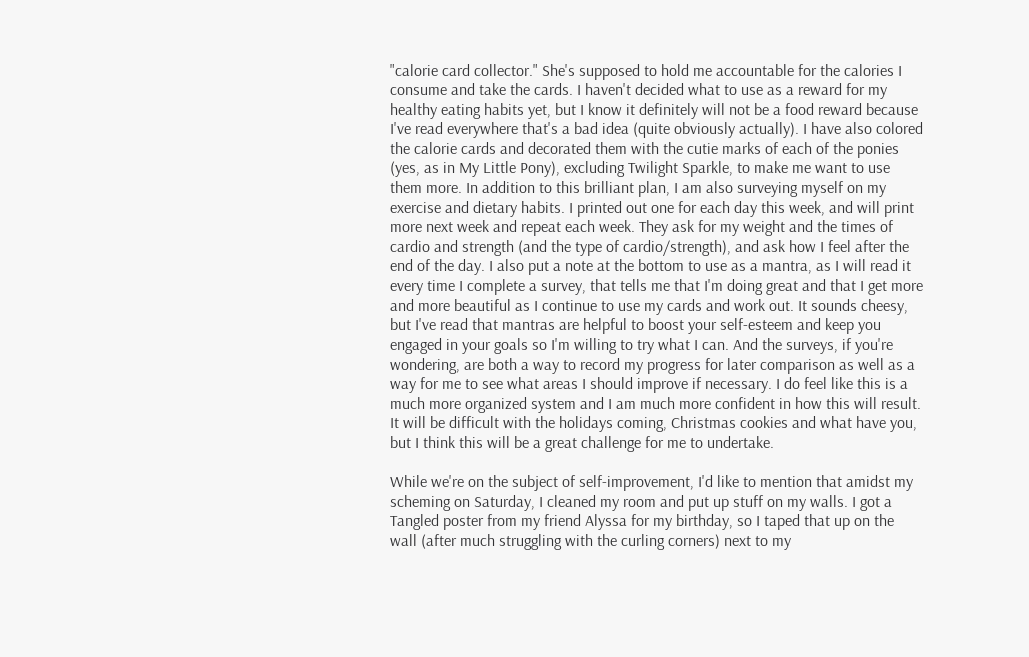"calorie card collector." She's supposed to hold me accountable for the calories I consume and take the cards. I haven't decided what to use as a reward for my healthy eating habits yet, but I know it definitely will not be a food reward because I've read everywhere that's a bad idea (quite obviously actually). I have also colored the calorie cards and decorated them with the cutie marks of each of the ponies (yes, as in My Little Pony), excluding Twilight Sparkle, to make me want to use them more. In addition to this brilliant plan, I am also surveying myself on my exercise and dietary habits. I printed out one for each day this week, and will print more next week and repeat each week. They ask for my weight and the times of cardio and strength (and the type of cardio/strength), and ask how I feel after the end of the day. I also put a note at the bottom to use as a mantra, as I will read it every time I complete a survey, that tells me that I'm doing great and that I get more and more beautiful as I continue to use my cards and work out. It sounds cheesy, but I've read that mantras are helpful to boost your self-esteem and keep you engaged in your goals so I'm willing to try what I can. And the surveys, if you're wondering, are both a way to record my progress for later comparison as well as a way for me to see what areas I should improve if necessary. I do feel like this is a much more organized system and I am much more confident in how this will result. It will be difficult with the holidays coming, Christmas cookies and what have you, but I think this will be a great challenge for me to undertake.

While we're on the subject of self-improvement, I'd like to mention that amidst my scheming on Saturday, I cleaned my room and put up stuff on my walls. I got a Tangled poster from my friend Alyssa for my birthday, so I taped that up on the wall (after much struggling with the curling corners) next to my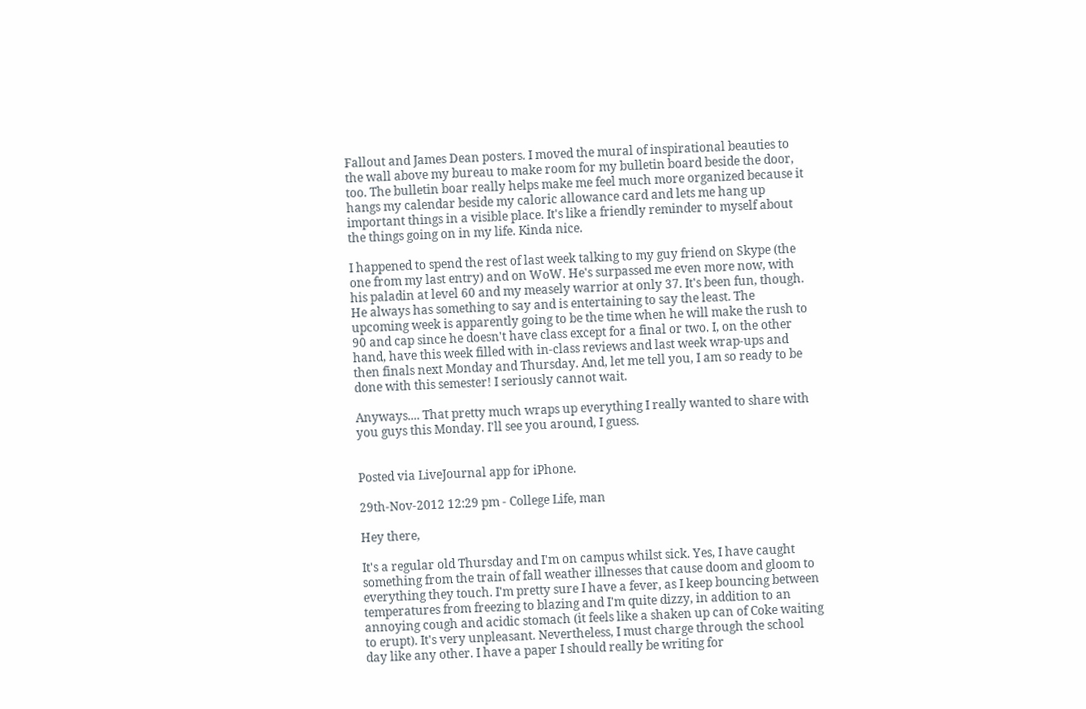Fallout and James Dean posters. I moved the mural of inspirational beauties to the wall above my bureau to make room for my bulletin board beside the door, too. The bulletin boar really helps make me feel much more organized because it hangs my calendar beside my caloric allowance card and lets me hang up important things in a visible place. It's like a friendly reminder to myself about the things going on in my life. Kinda nice.

I happened to spend the rest of last week talking to my guy friend on Skype (the one from my last entry) and on WoW. He's surpassed me even more now, with his paladin at level 60 and my measely warrior at only 37. It's been fun, though. He always has something to say and is entertaining to say the least. The upcoming week is apparently going to be the time when he will make the rush to 90 and cap since he doesn't have class except for a final or two. I, on the other hand, have this week filled with in-class reviews and last week wrap-ups and then finals next Monday and Thursday. And, let me tell you, I am so ready to be done with this semester! I seriously cannot wait.

Anyways.... That pretty much wraps up everything I really wanted to share with you guys this Monday. I'll see you around, I guess.


Posted via LiveJournal app for iPhone.

29th-Nov-2012 12:29 pm - College Life, man

Hey there,

It's a regular old Thursday and I'm on campus whilst sick. Yes, I have caught something from the train of fall weather illnesses that cause doom and gloom to everything they touch. I'm pretty sure I have a fever, as I keep bouncing between temperatures from freezing to blazing and I'm quite dizzy, in addition to an annoying cough and acidic stomach (it feels like a shaken up can of Coke waiting to erupt). It's very unpleasant. Nevertheless, I must charge through the school day like any other. I have a paper I should really be writing for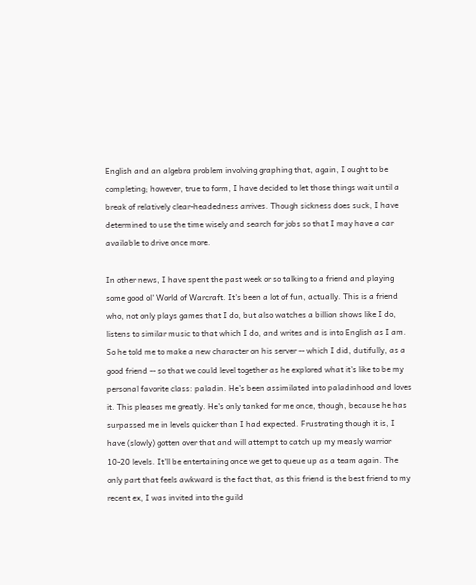English and an algebra problem involving graphing that, again, I ought to be completing; however, true to form, I have decided to let those things wait until a break of relatively clear-headedness arrives. Though sickness does suck, I have determined to use the time wisely and search for jobs so that I may have a car available to drive once more.

In other news, I have spent the past week or so talking to a friend and playing some good ol' World of Warcraft. It's been a lot of fun, actually. This is a friend who, not only plays games that I do, but also watches a billion shows like I do, listens to similar music to that which I do, and writes and is into English as I am. So he told me to make a new character on his server -- which I did, dutifully, as a good friend -- so that we could level together as he explored what it's like to be my personal favorite class: paladin. He's been assimilated into paladinhood and loves it. This pleases me greatly. He's only tanked for me once, though, because he has surpassed me in levels quicker than I had expected. Frustrating though it is, I have (slowly) gotten over that and will attempt to catch up my measly warrior 10-20 levels. It'll be entertaining once we get to queue up as a team again. The only part that feels awkward is the fact that, as this friend is the best friend to my recent ex, I was invited into the guild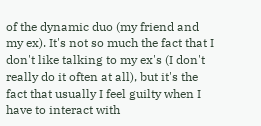of the dynamic duo (my friend and my ex). It's not so much the fact that I don't like talking to my ex's (I don't really do it often at all), but it's the fact that usually I feel guilty when I have to interact with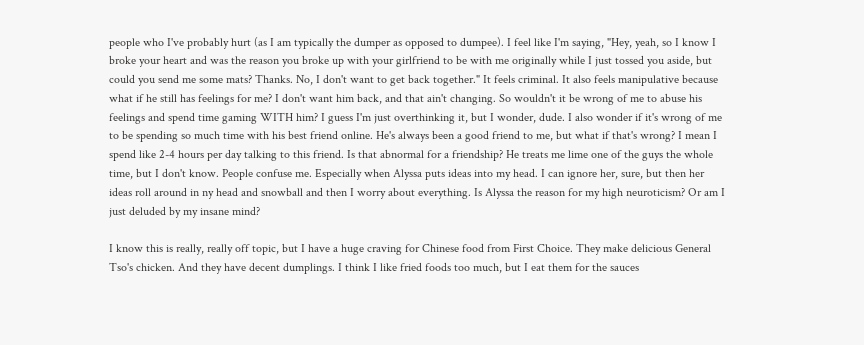people who I've probably hurt (as I am typically the dumper as opposed to dumpee). I feel like I'm saying, "Hey, yeah, so I know I broke your heart and was the reason you broke up with your girlfriend to be with me originally while I just tossed you aside, but could you send me some mats? Thanks. No, I don't want to get back together." It feels criminal. It also feels manipulative because what if he still has feelings for me? I don't want him back, and that ain't changing. So wouldn't it be wrong of me to abuse his feelings and spend time gaming WITH him? I guess I'm just overthinking it, but I wonder, dude. I also wonder if it's wrong of me to be spending so much time with his best friend online. He's always been a good friend to me, but what if that's wrong? I mean I spend like 2-4 hours per day talking to this friend. Is that abnormal for a friendship? He treats me lime one of the guys the whole time, but I don't know. People confuse me. Especially when Alyssa puts ideas into my head. I can ignore her, sure, but then her ideas roll around in ny head and snowball and then I worry about everything. Is Alyssa the reason for my high neuroticism? Or am I just deluded by my insane mind?

I know this is really, really off topic, but I have a huge craving for Chinese food from First Choice. They make delicious General Tso's chicken. And they have decent dumplings. I think I like fried foods too much, but I eat them for the sauces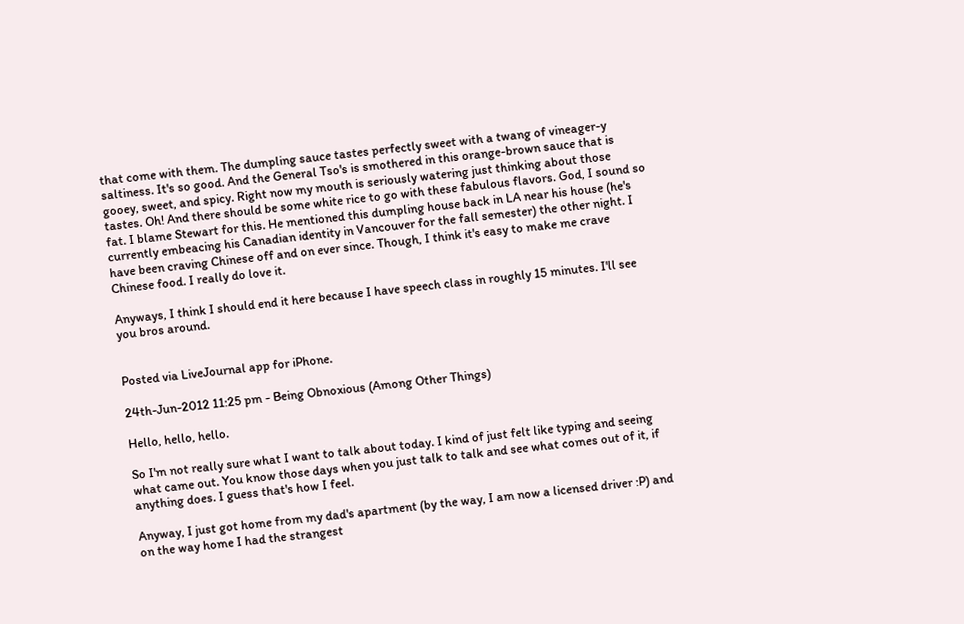that come with them. The dumpling sauce tastes perfectly sweet with a twang of vineager-y saltiness. It's so good. And the General Tso's is smothered in this orange-brown sauce that is gooey, sweet, and spicy. Right now my mouth is seriously watering just thinking about those tastes. Oh! And there should be some white rice to go with these fabulous flavors. God, I sound so fat. I blame Stewart for this. He mentioned this dumpling house back in LA near his house (he's currently embeacing his Canadian identity in Vancouver for the fall semester) the other night. I have been craving Chinese off and on ever since. Though, I think it's easy to make me crave Chinese food. I really do love it.

Anyways, I think I should end it here because I have speech class in roughly 15 minutes. I'll see you bros around.


Posted via LiveJournal app for iPhone.

24th-Jun-2012 11:25 pm - Being Obnoxious (Among Other Things)

Hello, hello, hello.

So I'm not really sure what I want to talk about today. I kind of just felt like typing and seeing what came out. You know those days when you just talk to talk and see what comes out of it, if anything does. I guess that's how I feel.

Anyway, I just got home from my dad's apartment (by the way, I am now a licensed driver :P) and on the way home I had the strangest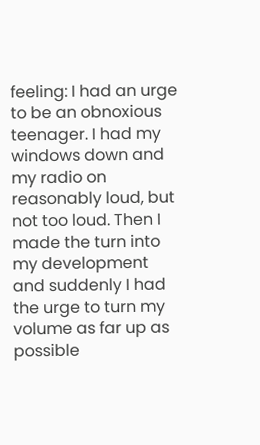feeling: I had an urge to be an obnoxious teenager. I had my windows down and my radio on reasonably loud, but not too loud. Then I made the turn into my development and suddenly I had the urge to turn my volume as far up as possible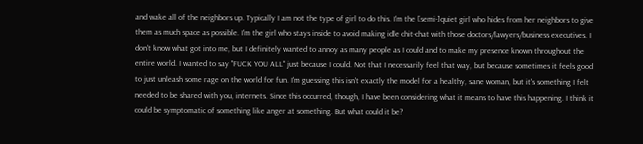and wake all of the neighbors up. Typically I am not the type of girl to do this. I'm the [semi-]quiet girl who hides from her neighbors to give them as much space as possible. I'm the girl who stays inside to avoid making idle chit-chat with those doctors/lawyers/business executives. I don't know what got into me, but I definitely wanted to annoy as many people as I could and to make my presence known throughout the entire world. I wanted to say "FUCK YOU ALL" just because I could. Not that I necessarily feel that way, but because sometimes it feels good to just unleash some rage on the world for fun. I'm guessing this isn't exactly the model for a healthy, sane woman, but it's something I felt needed to be shared with you, internets. Since this occurred, though, I have been considering what it means to have this happening. I think it could be symptomatic of something like anger at something. But what could it be?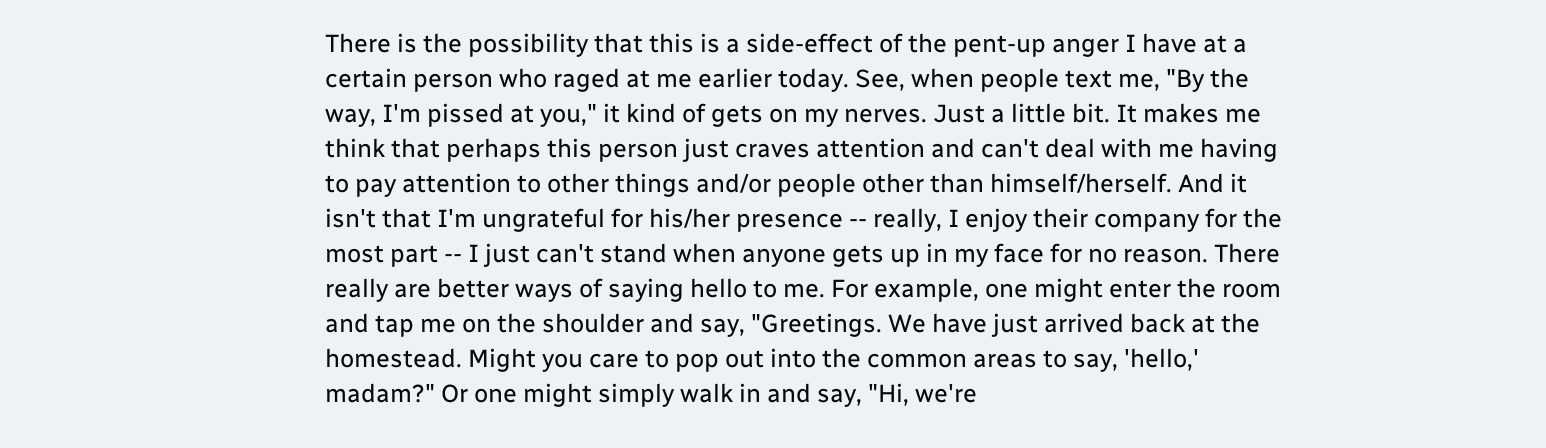There is the possibility that this is a side-effect of the pent-up anger I have at a certain person who raged at me earlier today. See, when people text me, "By the way, I'm pissed at you," it kind of gets on my nerves. Just a little bit. It makes me think that perhaps this person just craves attention and can't deal with me having to pay attention to other things and/or people other than himself/herself. And it isn't that I'm ungrateful for his/her presence -- really, I enjoy their company for the most part -- I just can't stand when anyone gets up in my face for no reason. There really are better ways of saying hello to me. For example, one might enter the room and tap me on the shoulder and say, "Greetings. We have just arrived back at the homestead. Might you care to pop out into the common areas to say, 'hello,' madam?" Or one might simply walk in and say, "Hi, we're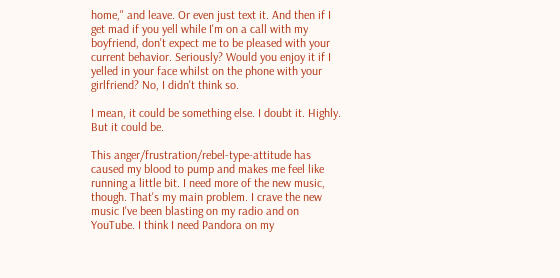home," and leave. Or even just text it. And then if I get mad if you yell while I'm on a call with my boyfriend, don't expect me to be pleased with your current behavior. Seriously? Would you enjoy it if I yelled in your face whilst on the phone with your girlfriend? No, I didn't think so.

I mean, it could be something else. I doubt it. Highly. But it could be.

This anger/frustration/rebel-type-attitude has caused my blood to pump and makes me feel like running a little bit. I need more of the new music, though. That's my main problem. I crave the new music I've been blasting on my radio and on YouTube. I think I need Pandora on my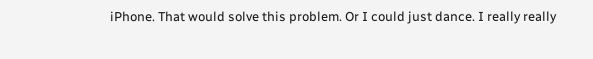iPhone. That would solve this problem. Or I could just dance. I really really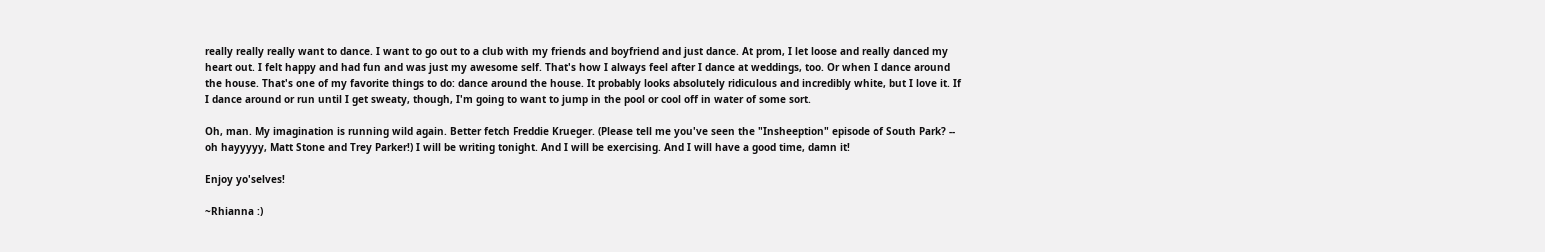really really really want to dance. I want to go out to a club with my friends and boyfriend and just dance. At prom, I let loose and really danced my heart out. I felt happy and had fun and was just my awesome self. That's how I always feel after I dance at weddings, too. Or when I dance around the house. That's one of my favorite things to do: dance around the house. It probably looks absolutely ridiculous and incredibly white, but I love it. If I dance around or run until I get sweaty, though, I'm going to want to jump in the pool or cool off in water of some sort.

Oh, man. My imagination is running wild again. Better fetch Freddie Krueger. (Please tell me you've seen the "Insheeption" episode of South Park? -- oh hayyyyy, Matt Stone and Trey Parker!) I will be writing tonight. And I will be exercising. And I will have a good time, damn it!

Enjoy yo'selves!

~Rhianna :)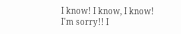I know! I know, I know! I'm sorry!! I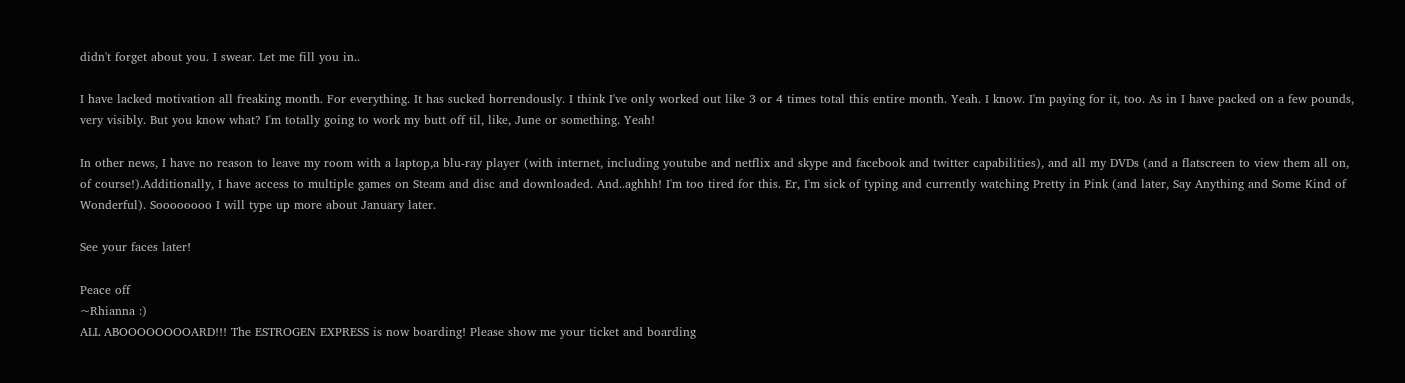didn't forget about you. I swear. Let me fill you in..

I have lacked motivation all freaking month. For everything. It has sucked horrendously. I think I've only worked out like 3 or 4 times total this entire month. Yeah. I know. I'm paying for it, too. As in I have packed on a few pounds, very visibly. But you know what? I'm totally going to work my butt off til, like, June or something. Yeah!

In other news, I have no reason to leave my room with a laptop,a blu-ray player (with internet, including youtube and netflix and skype and facebook and twitter capabilities), and all my DVDs (and a flatscreen to view them all on, of course!).Additionally, I have access to multiple games on Steam and disc and downloaded. And..aghhh! I'm too tired for this. Er, I'm sick of typing and currently watching Pretty in Pink (and later, Say Anything and Some Kind of Wonderful). Soooooooo I will type up more about January later.

See your faces later!

Peace off
~Rhianna :)
ALL ABOOOOOOOOARD!!! The ESTROGEN EXPRESS is now boarding! Please show me your ticket and boarding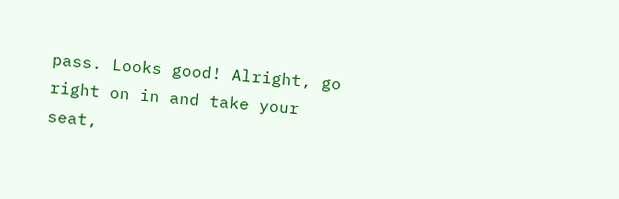pass. Looks good! Alright, go right on in and take your seat,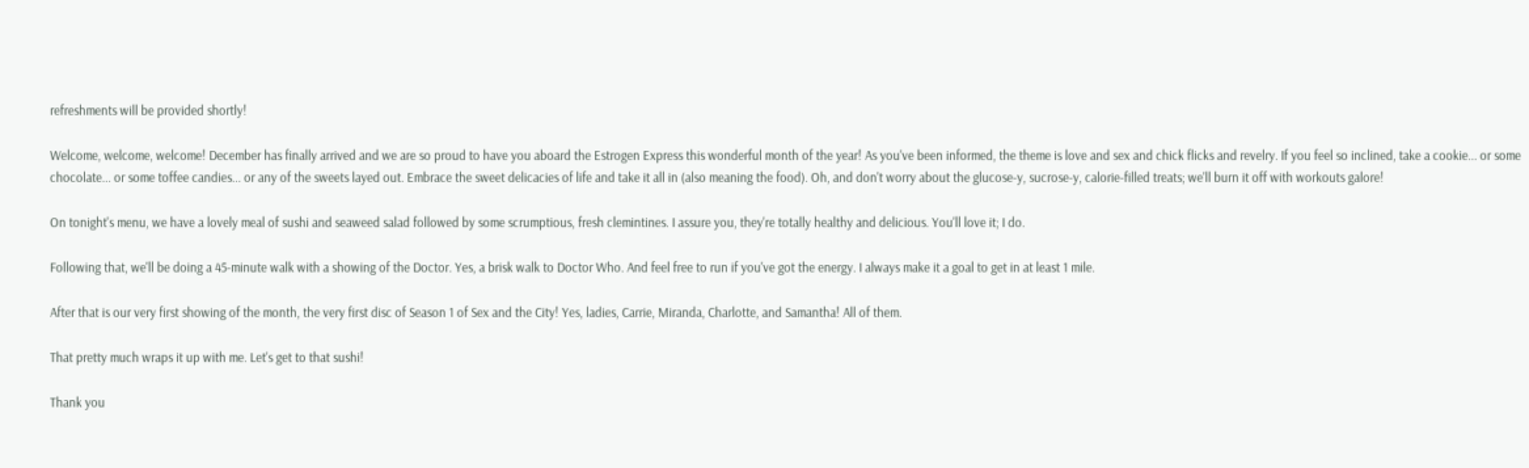refreshments will be provided shortly!

Welcome, welcome, welcome! December has finally arrived and we are so proud to have you aboard the Estrogen Express this wonderful month of the year! As you've been informed, the theme is love and sex and chick flicks and revelry. If you feel so inclined, take a cookie... or some chocolate... or some toffee candies... or any of the sweets layed out. Embrace the sweet delicacies of life and take it all in (also meaning the food). Oh, and don't worry about the glucose-y, sucrose-y, calorie-filled treats; we'll burn it off with workouts galore!

On tonight's menu, we have a lovely meal of sushi and seaweed salad followed by some scrumptious, fresh clemintines. I assure you, they're totally healthy and delicious. You'll love it; I do.

Following that, we'll be doing a 45-minute walk with a showing of the Doctor. Yes, a brisk walk to Doctor Who. And feel free to run if you've got the energy. I always make it a goal to get in at least 1 mile.

After that is our very first showing of the month, the very first disc of Season 1 of Sex and the City! Yes, ladies, Carrie, Miranda, Charlotte, and Samantha! All of them.

That pretty much wraps it up with me. Let's get to that sushi!

Thank you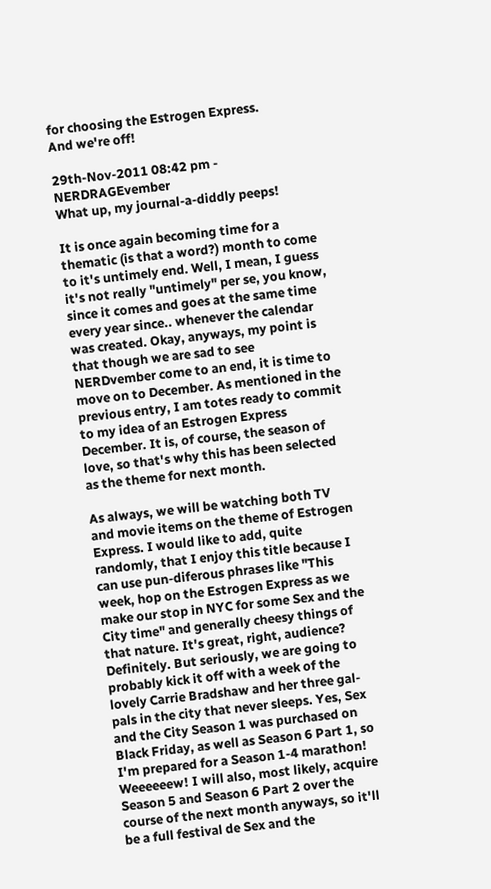for choosing the Estrogen Express.
And we're off!

29th-Nov-2011 08:42 pm - NERDRAGEvember
What up, my journal-a-diddly peeps!

It is once again becoming time for a thematic (is that a word?) month to come to it's untimely end. Well, I mean, I guess it's not really "untimely" per se, you know, since it comes and goes at the same time every year since.. whenever the calendar was created. Okay, anyways, my point is that though we are sad to see NERDvember come to an end, it is time to move on to December. As mentioned in the previous entry, I am totes ready to commit to my idea of an Estrogen Express December. It is, of course, the season of love, so that's why this has been selected as the theme for next month.

As always, we will be watching both TV and movie items on the theme of Estrogen Express. I would like to add, quite randomly, that I enjoy this title because I can use pun-diferous phrases like "This week, hop on the Estrogen Express as we make our stop in NYC for some Sex and the City time" and generally cheesy things of that nature. It's great, right, audience? Definitely. But seriously, we are going to probably kick it off with a week of the lovely Carrie Bradshaw and her three gal-pals in the city that never sleeps. Yes, Sex and the City Season 1 was purchased on Black Friday, as well as Season 6 Part 1, so I'm prepared for a Season 1-4 marathon! Weeeeeew! I will also, most likely, acquire Season 5 and Season 6 Part 2 over the course of the next month anyways, so it'll be a full festival de Sex and the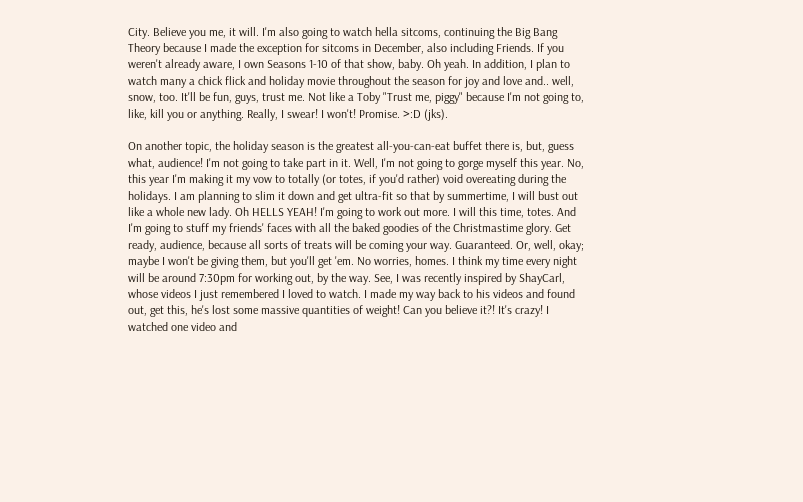City. Believe you me, it will. I'm also going to watch hella sitcoms, continuing the Big Bang Theory because I made the exception for sitcoms in December, also including Friends. If you weren't already aware, I own Seasons 1-10 of that show, baby. Oh yeah. In addition, I plan to watch many a chick flick and holiday movie throughout the season for joy and love and.. well, snow, too. It'll be fun, guys, trust me. Not like a Toby "Trust me, piggy" because I'm not going to, like, kill you or anything. Really, I swear! I won't! Promise. >:D (jks).

On another topic, the holiday season is the greatest all-you-can-eat buffet there is, but, guess what, audience! I'm not going to take part in it. Well, I'm not going to gorge myself this year. No, this year I'm making it my vow to totally (or totes, if you'd rather) void overeating during the holidays. I am planning to slim it down and get ultra-fit so that by summertime, I will bust out like a whole new lady. Oh HELLS YEAH! I'm going to work out more. I will this time, totes. And I'm going to stuff my friends' faces with all the baked goodies of the Christmastime glory. Get ready, audience, because all sorts of treats will be coming your way. Guaranteed. Or, well, okay; maybe I won't be giving them, but you'll get 'em. No worries, homes. I think my time every night will be around 7:30pm for working out, by the way. See, I was recently inspired by ShayCarl, whose videos I just remembered I loved to watch. I made my way back to his videos and found out, get this, he's lost some massive quantities of weight! Can you believe it?! It's crazy! I watched one video and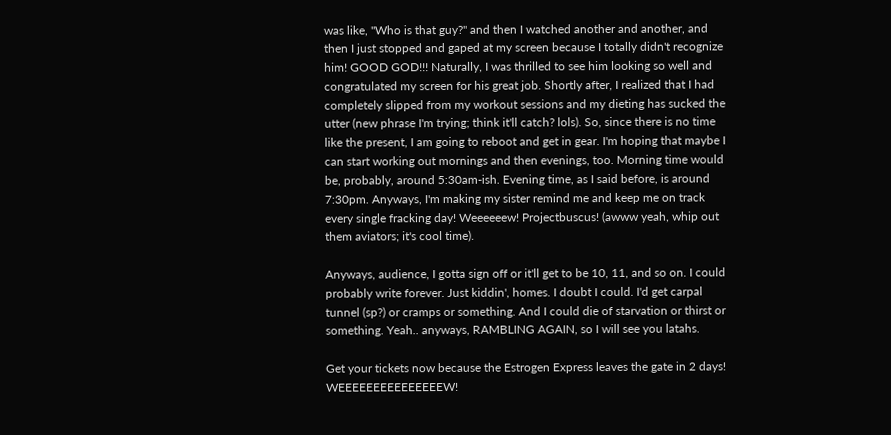was like, "Who is that guy?" and then I watched another and another, and then I just stopped and gaped at my screen because I totally didn't recognize him! GOOD GOD!!! Naturally, I was thrilled to see him looking so well and congratulated my screen for his great job. Shortly after, I realized that I had completely slipped from my workout sessions and my dieting has sucked the utter (new phrase I'm trying; think it'll catch? lols). So, since there is no time like the present, I am going to reboot and get in gear. I'm hoping that maybe I can start working out mornings and then evenings, too. Morning time would be, probably, around 5:30am-ish. Evening time, as I said before, is around 7:30pm. Anyways, I'm making my sister remind me and keep me on track every single fracking day! Weeeeeew! Projectbuscus! (awww yeah, whip out them aviators; it's cool time).

Anyways, audience, I gotta sign off or it'll get to be 10, 11, and so on. I could probably write forever. Just kiddin', homes. I doubt I could. I'd get carpal tunnel (sp?) or cramps or something. And I could die of starvation or thirst or something. Yeah.. anyways, RAMBLING AGAIN, so I will see you latahs.

Get your tickets now because the Estrogen Express leaves the gate in 2 days! WEEEEEEEEEEEEEEEW!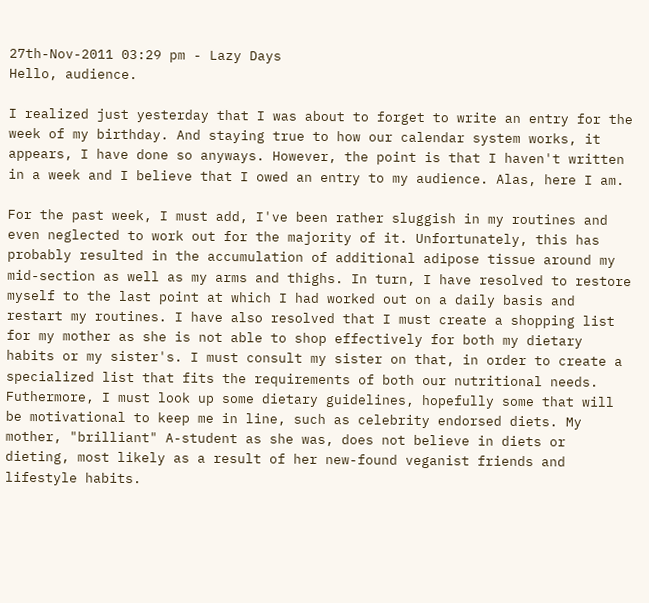27th-Nov-2011 03:29 pm - Lazy Days
Hello, audience.

I realized just yesterday that I was about to forget to write an entry for the week of my birthday. And staying true to how our calendar system works, it appears, I have done so anyways. However, the point is that I haven't written in a week and I believe that I owed an entry to my audience. Alas, here I am.

For the past week, I must add, I've been rather sluggish in my routines and even neglected to work out for the majority of it. Unfortunately, this has probably resulted in the accumulation of additional adipose tissue around my mid-section as well as my arms and thighs. In turn, I have resolved to restore myself to the last point at which I had worked out on a daily basis and restart my routines. I have also resolved that I must create a shopping list for my mother as she is not able to shop effectively for both my dietary habits or my sister's. I must consult my sister on that, in order to create a specialized list that fits the requirements of both our nutritional needs. Futhermore, I must look up some dietary guidelines, hopefully some that will be motivational to keep me in line, such as celebrity endorsed diets. My mother, "brilliant" A-student as she was, does not believe in diets or dieting, most likely as a result of her new-found veganist friends and lifestyle habits.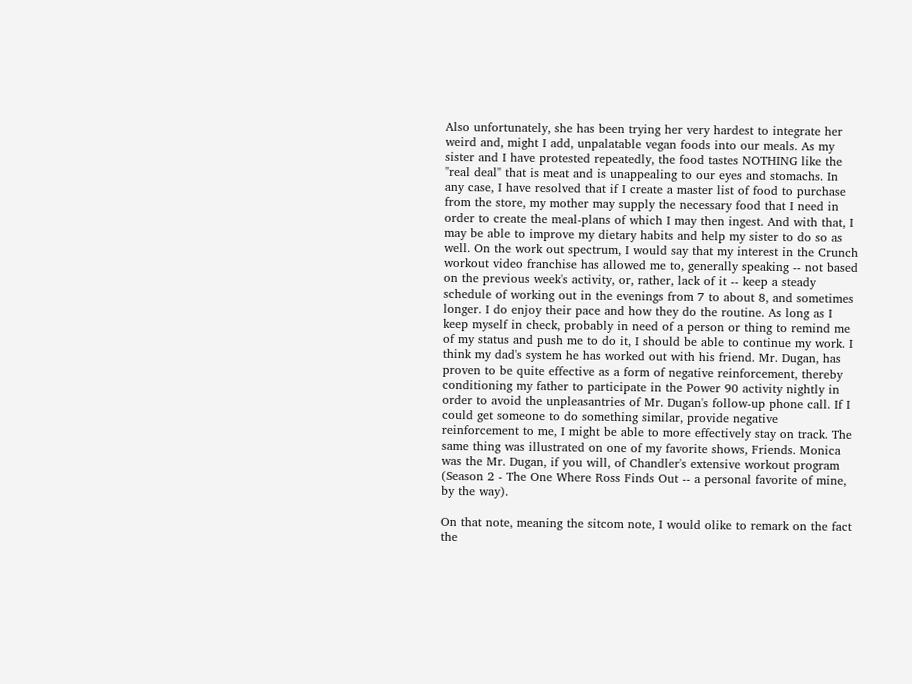Also unfortunately, she has been trying her very hardest to integrate her weird and, might I add, unpalatable vegan foods into our meals. As my sister and I have protested repeatedly, the food tastes NOTHING like the "real deal" that is meat and is unappealing to our eyes and stomachs. In any case, I have resolved that if I create a master list of food to purchase from the store, my mother may supply the necessary food that I need in order to create the meal-plans of which I may then ingest. And with that, I may be able to improve my dietary habits and help my sister to do so as well. On the work out spectrum, I would say that my interest in the Crunch workout video franchise has allowed me to, generally speaking -- not based on the previous week's activity, or, rather, lack of it -- keep a steady schedule of working out in the evenings from 7 to about 8, and sometimes longer. I do enjoy their pace and how they do the routine. As long as I keep myself in check, probably in need of a person or thing to remind me of my status and push me to do it, I should be able to continue my work. I think my dad's system he has worked out with his friend. Mr. Dugan, has proven to be quite effective as a form of negative reinforcement, thereby conditioning my father to participate in the Power 90 activity nightly in order to avoid the unpleasantries of Mr. Dugan's follow-up phone call. If I could get someone to do something similar, provide negative reinforcement to me, I might be able to more effectively stay on track. The same thing was illustrated on one of my favorite shows, Friends. Monica was the Mr. Dugan, if you will, of Chandler's extensive workout program (Season 2 - The One Where Ross Finds Out -- a personal favorite of mine, by the way).

On that note, meaning the sitcom note, I would olike to remark on the fact the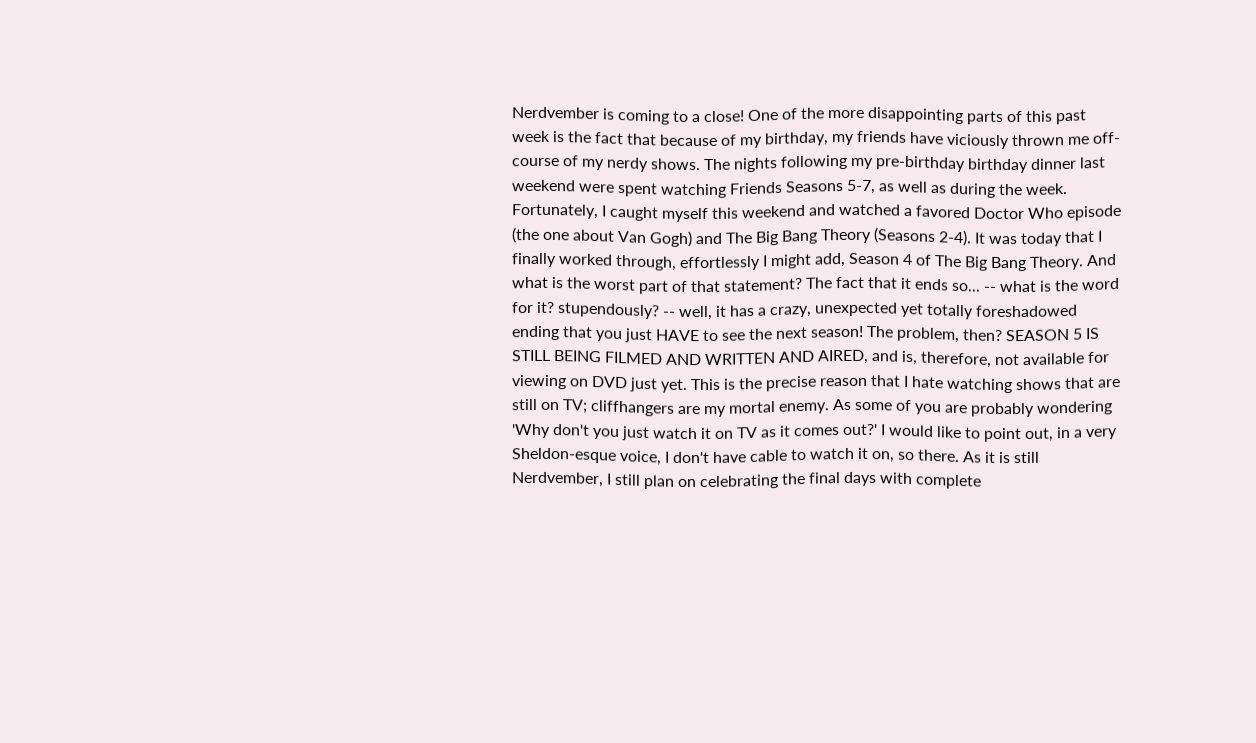Nerdvember is coming to a close! One of the more disappointing parts of this past week is the fact that because of my birthday, my friends have viciously thrown me off-course of my nerdy shows. The nights following my pre-birthday birthday dinner last weekend were spent watching Friends Seasons 5-7, as well as during the week. Fortunately, I caught myself this weekend and watched a favored Doctor Who episode (the one about Van Gogh) and The Big Bang Theory (Seasons 2-4). It was today that I finally worked through, effortlessly I might add, Season 4 of The Big Bang Theory. And what is the worst part of that statement? The fact that it ends so... -- what is the word for it? stupendously? -- well, it has a crazy, unexpected yet totally foreshadowed ending that you just HAVE to see the next season! The problem, then? SEASON 5 IS STILL BEING FILMED AND WRITTEN AND AIRED, and is, therefore, not available for viewing on DVD just yet. This is the precise reason that I hate watching shows that are still on TV; cliffhangers are my mortal enemy. As some of you are probably wondering 'Why don't you just watch it on TV as it comes out?' I would like to point out, in a very Sheldon-esque voice, I don't have cable to watch it on, so there. As it is still Nerdvember, I still plan on celebrating the final days with complete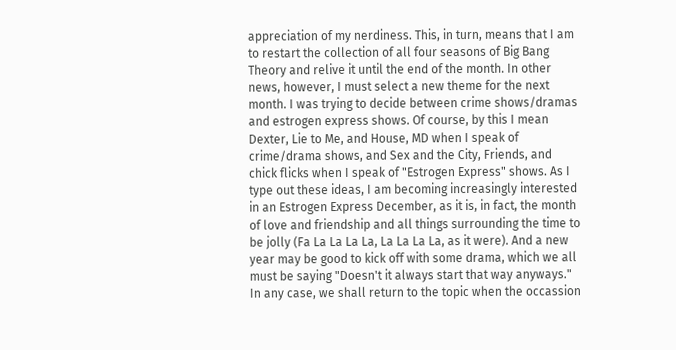appreciation of my nerdiness. This, in turn, means that I am to restart the collection of all four seasons of Big Bang Theory and relive it until the end of the month. In other news, however, I must select a new theme for the next month. I was trying to decide between crime shows/dramas and estrogen express shows. Of course, by this I mean Dexter, Lie to Me, and House, MD when I speak of crime/drama shows, and Sex and the City, Friends, and chick flicks when I speak of "Estrogen Express" shows. As I type out these ideas, I am becoming increasingly interested in an Estrogen Express December, as it is, in fact, the month of love and friendship and all things surrounding the time to be jolly (Fa La La La La, La La La La, as it were). And a new year may be good to kick off with some drama, which we all must be saying "Doesn't it always start that way anyways." In any case, we shall return to the topic when the occassion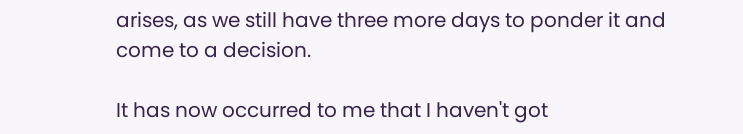arises, as we still have three more days to ponder it and come to a decision.

It has now occurred to me that I haven't got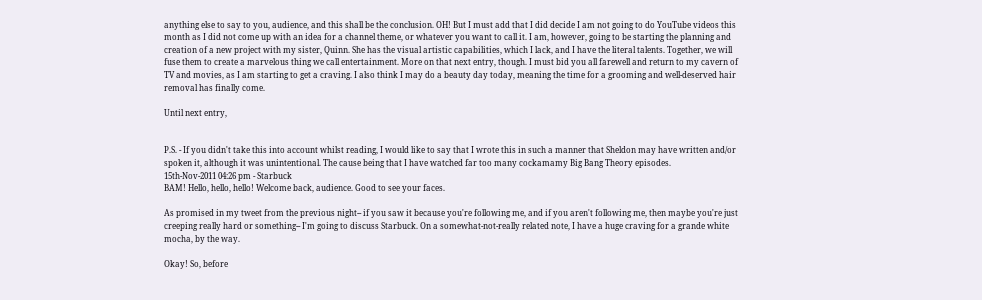anything else to say to you, audience, and this shall be the conclusion. OH! But I must add that I did decide I am not going to do YouTube videos this month as I did not come up with an idea for a channel theme, or whatever you want to call it. I am, however, going to be starting the planning and creation of a new project with my sister, Quinn. She has the visual artistic capabilities, which I lack, and I have the literal talents. Together, we will fuse them to create a marvelous thing we call entertainment. More on that next entry, though. I must bid you all farewell and return to my cavern of TV and movies, as I am starting to get a craving. I also think I may do a beauty day today, meaning the time for a grooming and well-deserved hair removal has finally come.

Until next entry,


P.S. - If you didn't take this into account whilst reading, I would like to say that I wrote this in such a manner that Sheldon may have written and/or spoken it, although it was unintentional. The cause being that I have watched far too many cockamamy Big Bang Theory episodes.
15th-Nov-2011 04:26 pm - Starbuck
BAM! Hello, hello, hello! Welcome back, audience. Good to see your faces.

As promised in my tweet from the previous night-- if you saw it because you're following me, and if you aren't following me, then maybe you're just creeping really hard or something-- I'm going to discuss Starbuck. On a somewhat-not-really related note, I have a huge craving for a grande white mocha, by the way.

Okay! So, before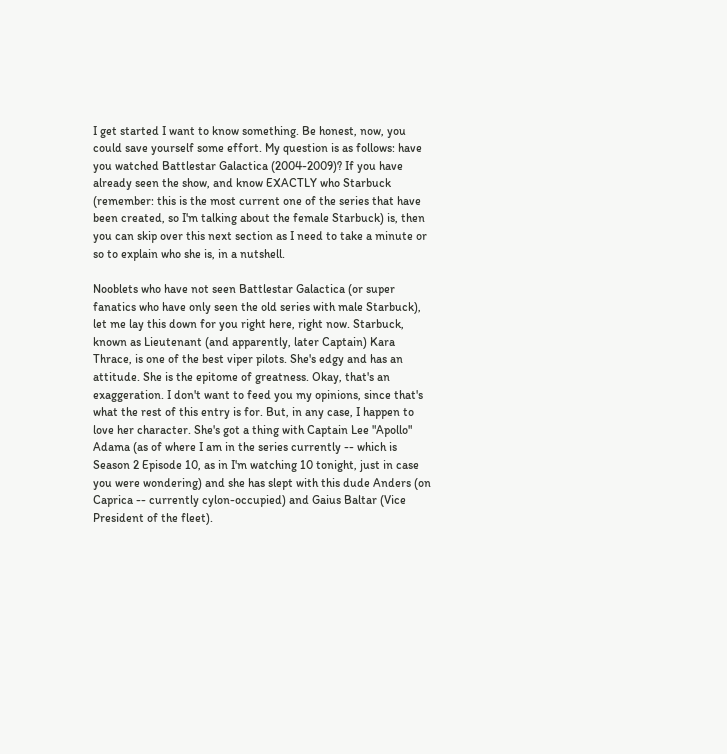I get started I want to know something. Be honest, now, you could save yourself some effort. My question is as follows: have you watched Battlestar Galactica (2004-2009)? If you have already seen the show, and know EXACTLY who Starbuck (remember: this is the most current one of the series that have been created, so I'm talking about the female Starbuck) is, then you can skip over this next section as I need to take a minute or so to explain who she is, in a nutshell.

Nooblets who have not seen Battlestar Galactica (or super fanatics who have only seen the old series with male Starbuck), let me lay this down for you right here, right now. Starbuck, known as Lieutenant (and apparently, later Captain) Kara Thrace, is one of the best viper pilots. She's edgy and has an attitude. She is the epitome of greatness. Okay, that's an exaggeration. I don't want to feed you my opinions, since that's what the rest of this entry is for. But, in any case, I happen to love her character. She's got a thing with Captain Lee "Apollo" Adama (as of where I am in the series currently -- which is Season 2 Episode 10, as in I'm watching 10 tonight, just in case you were wondering) and she has slept with this dude Anders (on Caprica -- currently cylon-occupied) and Gaius Baltar (Vice President of the fleet).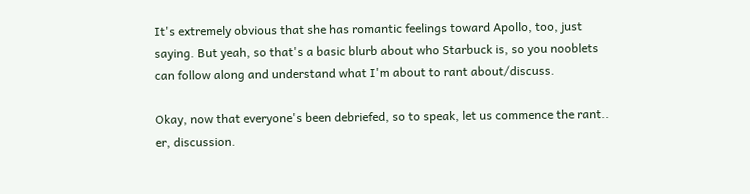It's extremely obvious that she has romantic feelings toward Apollo, too, just saying. But yeah, so that's a basic blurb about who Starbuck is, so you nooblets can follow along and understand what I'm about to rant about/discuss.

Okay, now that everyone's been debriefed, so to speak, let us commence the rant.. er, discussion.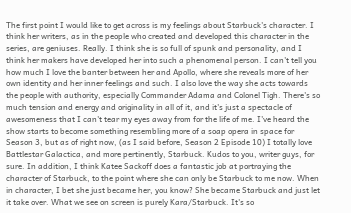The first point I would like to get across is my feelings about Starbuck's character. I think her writers, as in the people who created and developed this character in the series, are geniuses. Really. I think she is so full of spunk and personality, and I think her makers have developed her into such a phenomenal person. I can't tell you how much I love the banter between her and Apollo, where she reveals more of her own identity and her inner feelings and such. I also love the way she acts towards the people with authority, especially Commander Adama and Colonel Tigh. There's so much tension and energy and originality in all of it, and it's just a spectacle of awesomeness that I can't tear my eyes away from for the life of me. I've heard the show starts to become something resembling more of a soap opera in space for Season 3, but as of right now, (as I said before, Season 2 Episode 10) I totally love Battlestar Galactica, and more pertinently, Starbuck. Kudos to you, writer guys, for sure. In addition, I think Katee Sackoff does a fantastic job at portraying the character of Starbuck, to the point where she can only be Starbuck to me now. When in character, I bet she just became her, you know? She became Starbuck and just let it take over. What we see on screen is purely Kara/Starbuck. It's so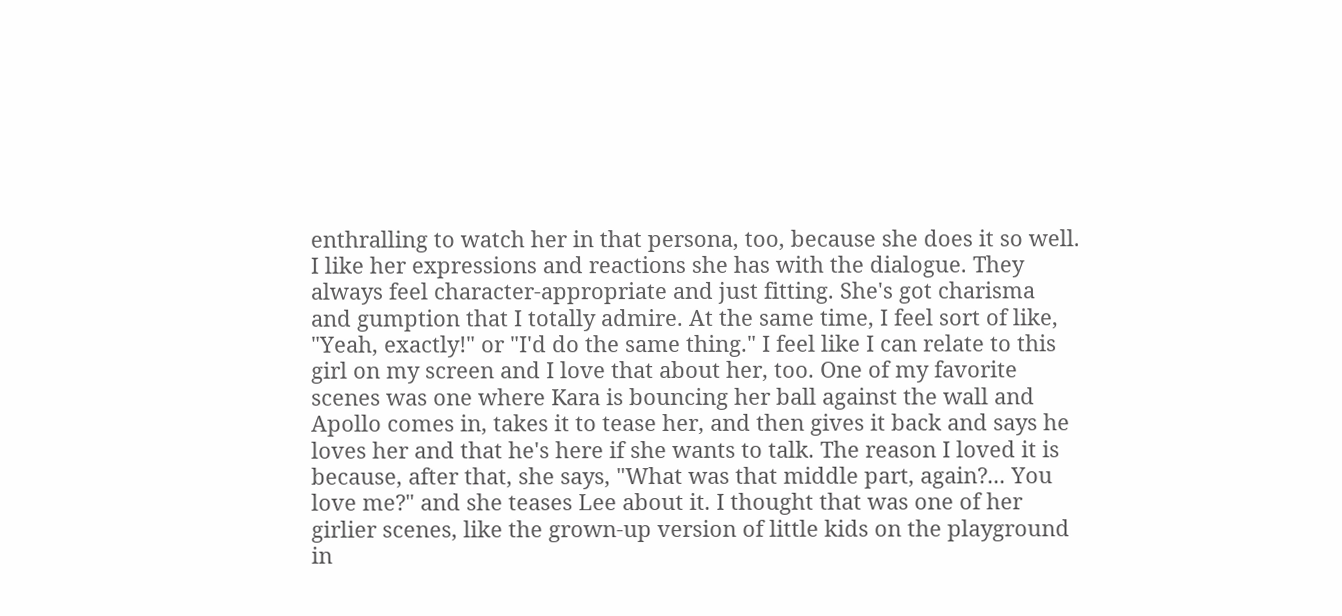enthralling to watch her in that persona, too, because she does it so well. I like her expressions and reactions she has with the dialogue. They always feel character-appropriate and just fitting. She's got charisma and gumption that I totally admire. At the same time, I feel sort of like, "Yeah, exactly!" or "I'd do the same thing." I feel like I can relate to this girl on my screen and I love that about her, too. One of my favorite scenes was one where Kara is bouncing her ball against the wall and Apollo comes in, takes it to tease her, and then gives it back and says he loves her and that he's here if she wants to talk. The reason I loved it is because, after that, she says, "What was that middle part, again?... You love me?" and she teases Lee about it. I thought that was one of her girlier scenes, like the grown-up version of little kids on the playground in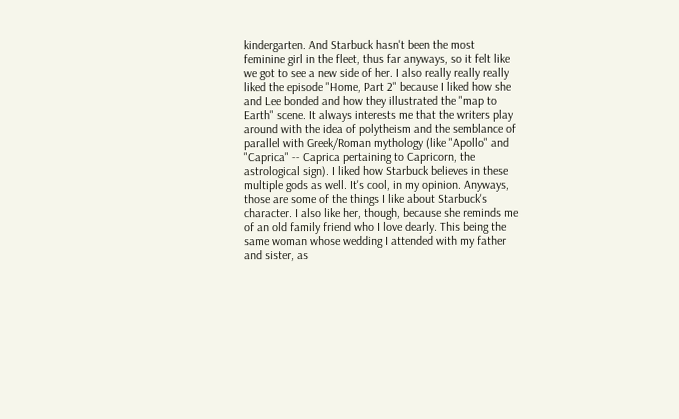kindergarten. And Starbuck hasn't been the most feminine girl in the fleet, thus far anyways, so it felt like we got to see a new side of her. I also really really really liked the episode "Home, Part 2" because I liked how she and Lee bonded and how they illustrated the "map to Earth" scene. It always interests me that the writers play around with the idea of polytheism and the semblance of parallel with Greek/Roman mythology (like "Apollo" and "Caprica" -- Caprica pertaining to Capricorn, the astrological sign). I liked how Starbuck believes in these multiple gods as well. It's cool, in my opinion. Anyways, those are some of the things I like about Starbuck's character. I also like her, though, because she reminds me of an old family friend who I love dearly. This being the same woman whose wedding I attended with my father and sister, as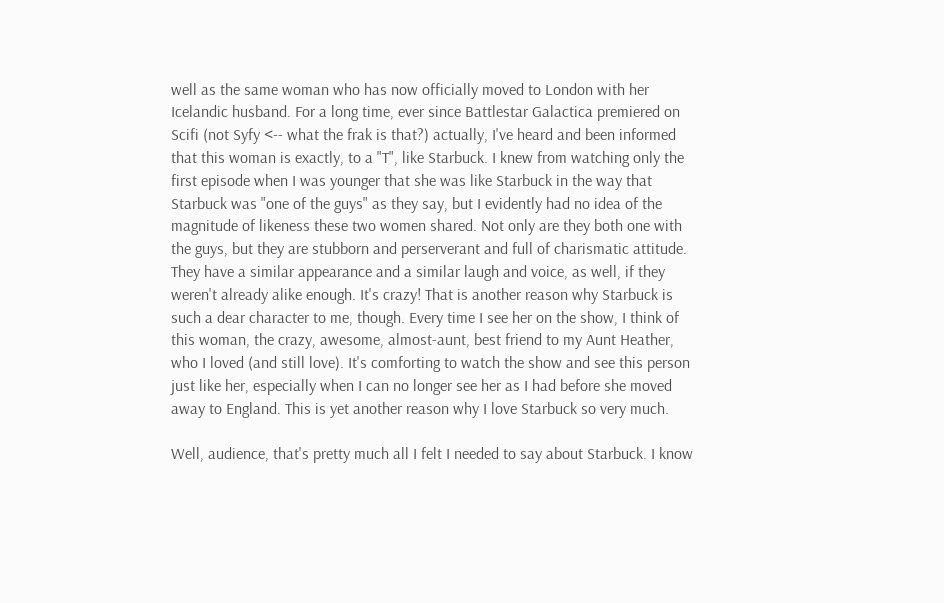well as the same woman who has now officially moved to London with her Icelandic husband. For a long time, ever since Battlestar Galactica premiered on Scifi (not Syfy <-- what the frak is that?) actually, I've heard and been informed that this woman is exactly, to a "T", like Starbuck. I knew from watching only the first episode when I was younger that she was like Starbuck in the way that Starbuck was "one of the guys" as they say, but I evidently had no idea of the magnitude of likeness these two women shared. Not only are they both one with the guys, but they are stubborn and perserverant and full of charismatic attitude. They have a similar appearance and a similar laugh and voice, as well, if they weren't already alike enough. It's crazy! That is another reason why Starbuck is such a dear character to me, though. Every time I see her on the show, I think of this woman, the crazy, awesome, almost-aunt, best friend to my Aunt Heather, who I loved (and still love). It's comforting to watch the show and see this person just like her, especially when I can no longer see her as I had before she moved away to England. This is yet another reason why I love Starbuck so very much.

Well, audience, that's pretty much all I felt I needed to say about Starbuck. I know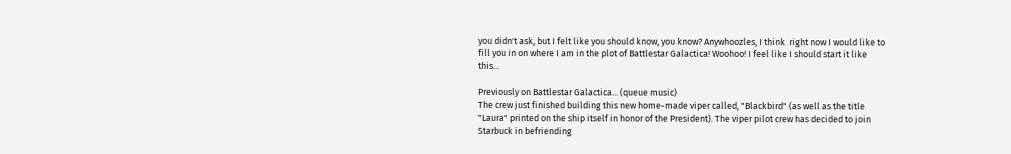you didn't ask, but I felt like you should know, you know? Anywhoozles, I think  right now I would like to fill you in on where I am in the plot of Battlestar Galactica! Woohoo! I feel like I should start it like this...

Previously on Battlestar Galactica... (queue music)
The crew just finished building this new home-made viper called, "Blackbird" (as well as the title "Laura" printed on the ship itself in honor of the President). The viper pilot crew has decided to join Starbuck in befriending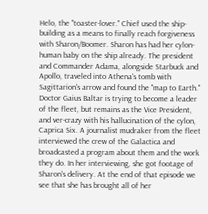Helo, the "toaster-lover." Chief used the ship-building as a means to finally reach forgiveness with Sharon/Boomer. Sharon has had her cylon-human baby on the ship already. The president and Commander Adama, alongside Starbuck and Apollo, traveled into Athena's tomb with Sagittarion's arrow and found the "map to Earth." Doctor Gaius Baltar is trying to become a leader of the fleet, but remains as the Vice President, and ver-crazy with his hallucination of the cylon, Caprica Six. A journalist mudraker from the fleet interviewed the crew of the Galactica and broadcasted a program about them and the work they do. In her interviewing, she got footage of Sharon's delivery. At the end of that episode we see that she has brought all of her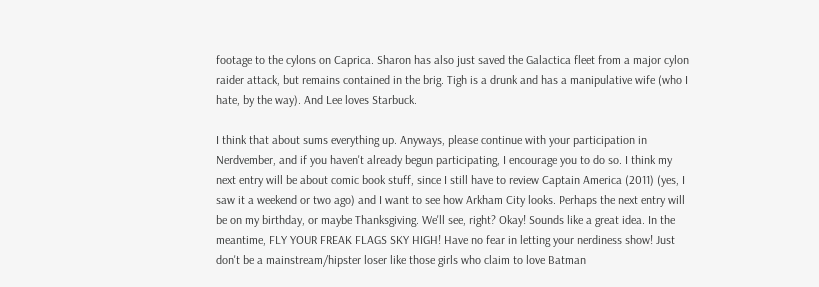footage to the cylons on Caprica. Sharon has also just saved the Galactica fleet from a major cylon raider attack, but remains contained in the brig. Tigh is a drunk and has a manipulative wife (who I hate, by the way). And Lee loves Starbuck.

I think that about sums everything up. Anyways, please continue with your participation in Nerdvember, and if you haven't already begun participating, I encourage you to do so. I think my next entry will be about comic book stuff, since I still have to review Captain America (2011) (yes, I saw it a weekend or two ago) and I want to see how Arkham City looks. Perhaps the next entry will be on my birthday, or maybe Thanksgiving. We'll see, right? Okay! Sounds like a great idea. In the meantime, FLY YOUR FREAK FLAGS SKY HIGH! Have no fear in letting your nerdiness show! Just don't be a mainstream/hipster loser like those girls who claim to love Batman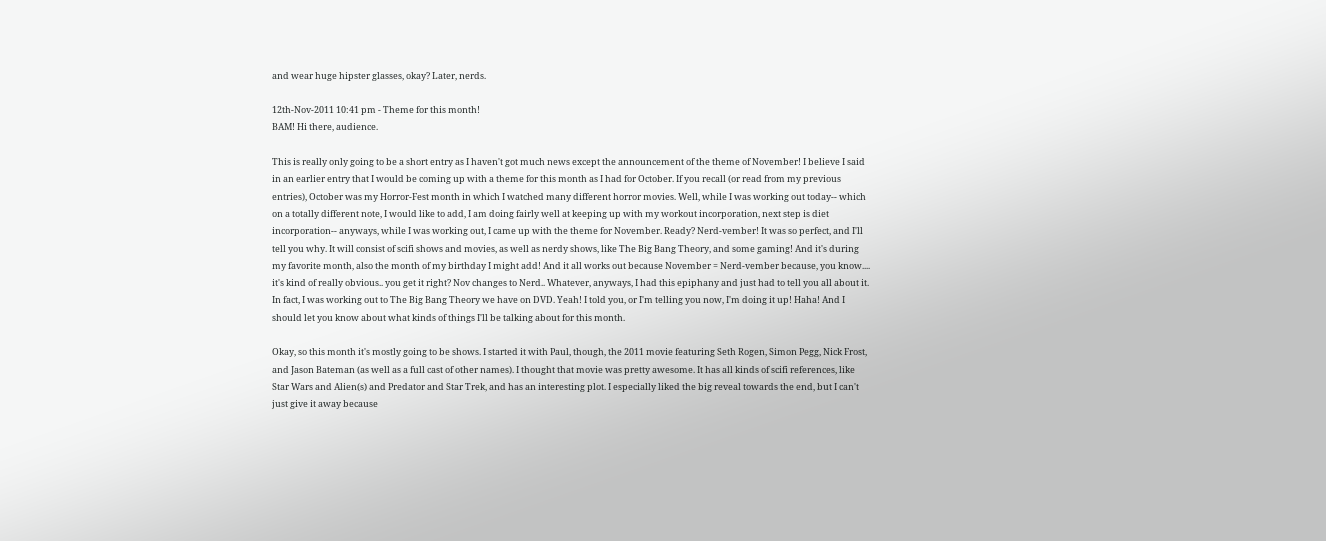and wear huge hipster glasses, okay? Later, nerds.

12th-Nov-2011 10:41 pm - Theme for this month!
BAM! Hi there, audience.

This is really only going to be a short entry as I haven't got much news except the announcement of the theme of November! I believe I said in an earlier entry that I would be coming up with a theme for this month as I had for October. If you recall (or read from my previous entries), October was my Horror-Fest month in which I watched many different horror movies. Well, while I was working out today-- which on a totally different note, I would like to add, I am doing fairly well at keeping up with my workout incorporation, next step is diet incorporation-- anyways, while I was working out, I came up with the theme for November. Ready? Nerd-vember! It was so perfect, and I'll tell you why. It will consist of scifi shows and movies, as well as nerdy shows, like The Big Bang Theory, and some gaming! And it's during my favorite month, also the month of my birthday I might add! And it all works out because November = Nerd-vember because, you know.... it's kind of really obvious.. you get it right? Nov changes to Nerd.. Whatever, anyways, I had this epiphany and just had to tell you all about it. In fact, I was working out to The Big Bang Theory we have on DVD. Yeah! I told you, or I'm telling you now, I'm doing it up! Haha! And I should let you know about what kinds of things I'll be talking about for this month.

Okay, so this month it's mostly going to be shows. I started it with Paul, though, the 2011 movie featuring Seth Rogen, Simon Pegg, Nick Frost, and Jason Bateman (as well as a full cast of other names). I thought that movie was pretty awesome. It has all kinds of scifi references, like Star Wars and Alien(s) and Predator and Star Trek, and has an interesting plot. I especially liked the big reveal towards the end, but I can't just give it away because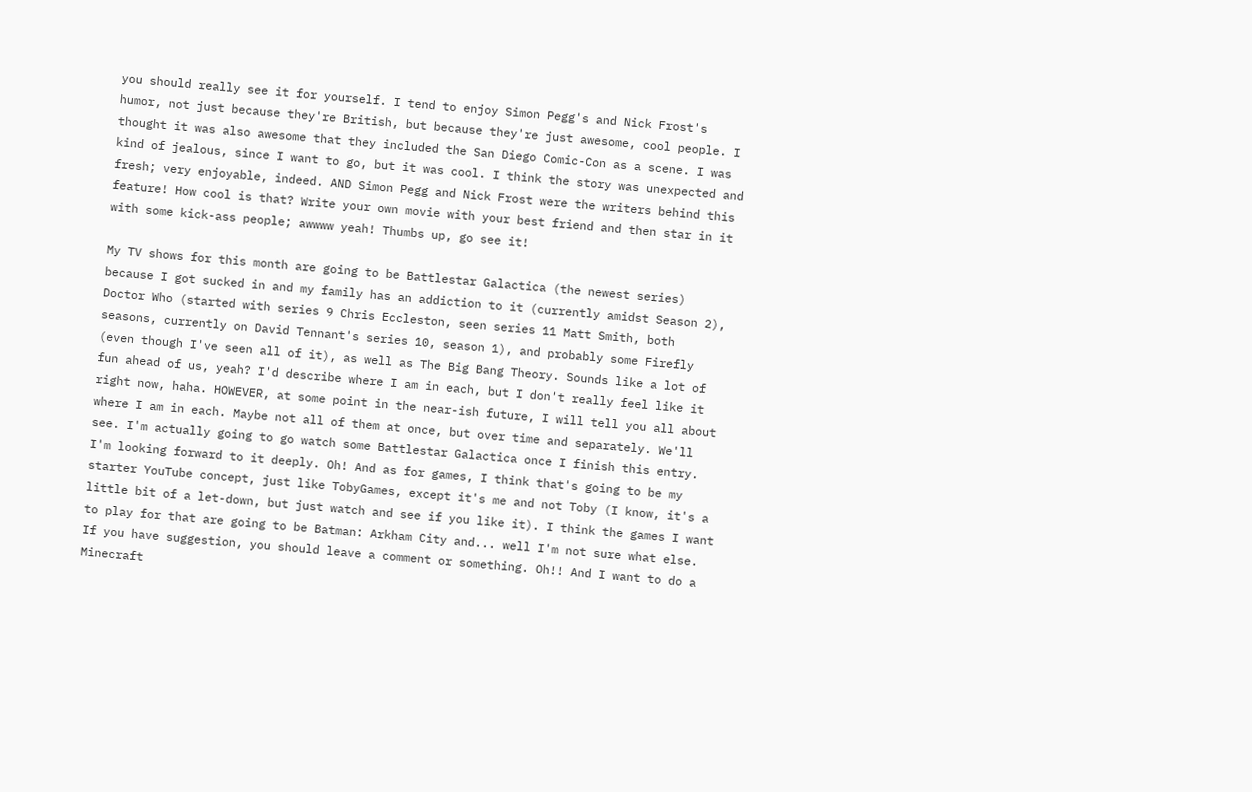you should really see it for yourself. I tend to enjoy Simon Pegg's and Nick Frost's humor, not just because they're British, but because they're just awesome, cool people. I thought it was also awesome that they included the San Diego Comic-Con as a scene. I was kind of jealous, since I want to go, but it was cool. I think the story was unexpected and fresh; very enjoyable, indeed. AND Simon Pegg and Nick Frost were the writers behind this feature! How cool is that? Write your own movie with your best friend and then star in it with some kick-ass people; awwww yeah! Thumbs up, go see it!

My TV shows for this month are going to be Battlestar Galactica (the newest series) because I got sucked in and my family has an addiction to it (currently amidst Season 2), Doctor Who (started with series 9 Chris Eccleston, seen series 11 Matt Smith, both seasons, currently on David Tennant's series 10, season 1), and probably some Firefly (even though I've seen all of it), as well as The Big Bang Theory. Sounds like a lot of fun ahead of us, yeah? I'd describe where I am in each, but I don't really feel like it right now, haha. HOWEVER, at some point in the near-ish future, I will tell you all about where I am in each. Maybe not all of them at once, but over time and separately. We'll see. I'm actually going to go watch some Battlestar Galactica once I finish this entry. I'm looking forward to it deeply. Oh! And as for games, I think that's going to be my starter YouTube concept, just like TobyGames, except it's me and not Toby (I know, it's a little bit of a let-down, but just watch and see if you like it). I think the games I want to play for that are going to be Batman: Arkham City and... well I'm not sure what else. If you have suggestion, you should leave a comment or something. Oh!! And I want to do a Minecraft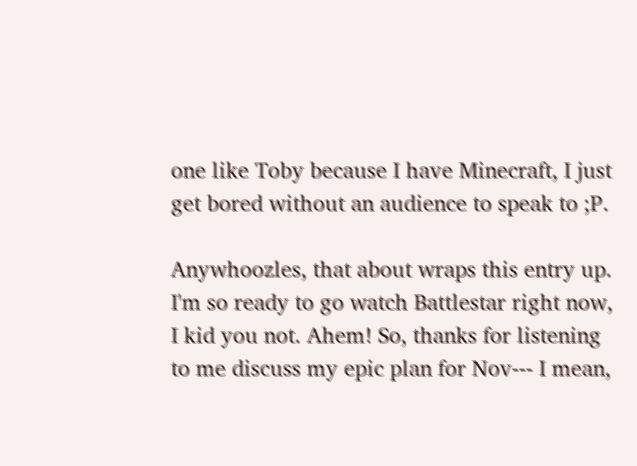one like Toby because I have Minecraft, I just get bored without an audience to speak to ;P.

Anywhoozles, that about wraps this entry up. I'm so ready to go watch Battlestar right now, I kid you not. Ahem! So, thanks for listening to me discuss my epic plan for Nov--- I mean,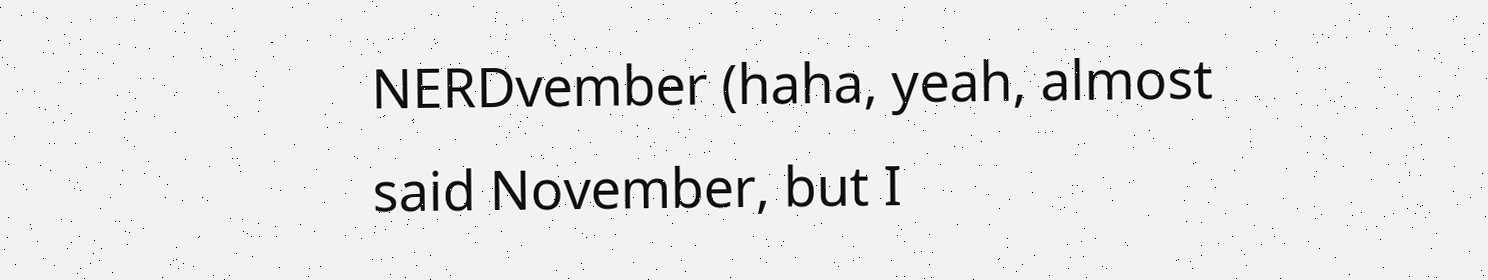NERDvember (haha, yeah, almost said November, but I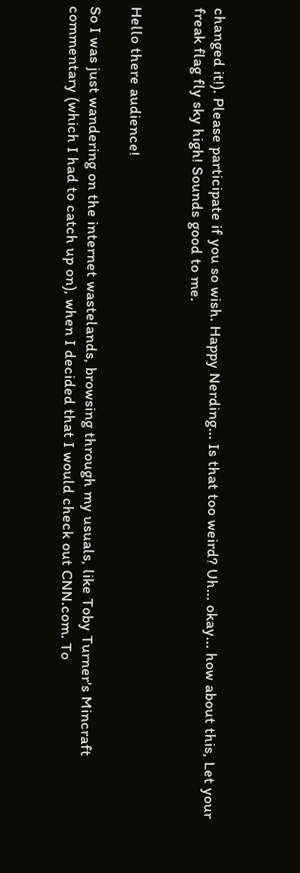changed it!). Please participate if you so wish. Happy Nerding... Is that too weird? Uh... okay... how about this, Let your freak flag fly sky high! Sounds good to me.


Hello there audience!

So I was just wandering on the internet wastelands, browsing through my usuals, like Toby Turner's Mincraft commentary (which I had to catch up on), when I decided that I would check out CNN.com. To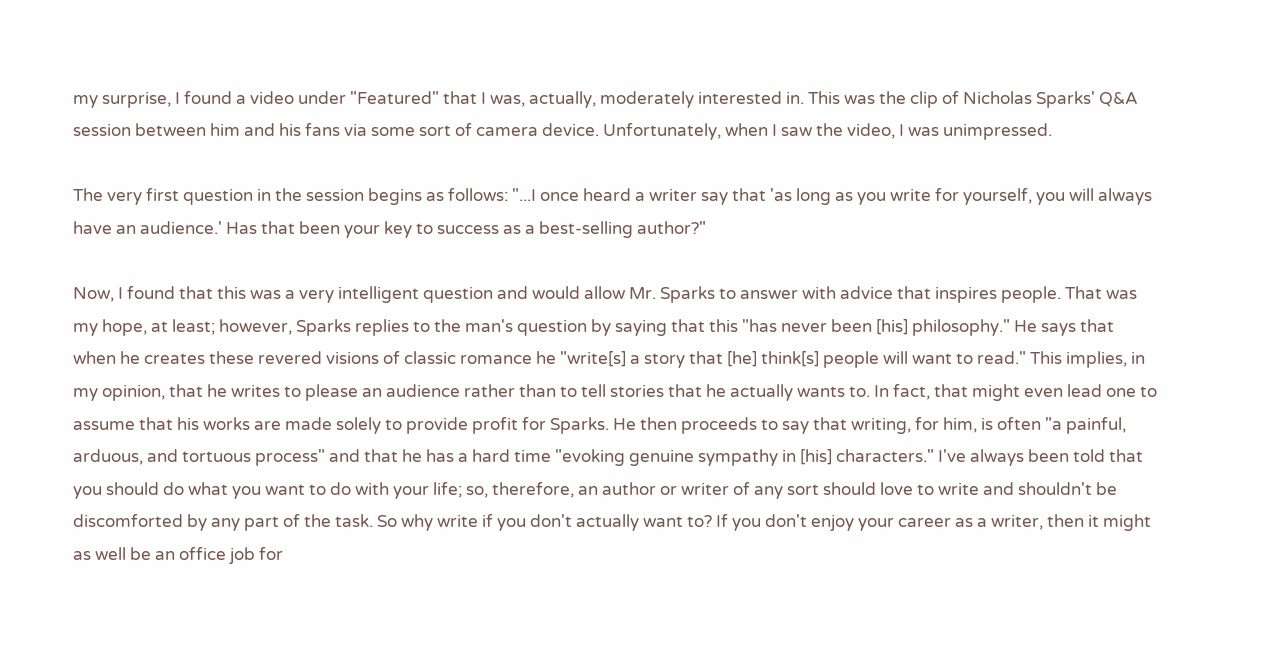my surprise, I found a video under "Featured" that I was, actually, moderately interested in. This was the clip of Nicholas Sparks' Q&A session between him and his fans via some sort of camera device. Unfortunately, when I saw the video, I was unimpressed.

The very first question in the session begins as follows: "...I once heard a writer say that 'as long as you write for yourself, you will always have an audience.' Has that been your key to success as a best-selling author?"

Now, I found that this was a very intelligent question and would allow Mr. Sparks to answer with advice that inspires people. That was my hope, at least; however, Sparks replies to the man's question by saying that this "has never been [his] philosophy." He says that when he creates these revered visions of classic romance he "write[s] a story that [he] think[s] people will want to read." This implies, in my opinion, that he writes to please an audience rather than to tell stories that he actually wants to. In fact, that might even lead one to assume that his works are made solely to provide profit for Sparks. He then proceeds to say that writing, for him, is often "a painful, arduous, and tortuous process" and that he has a hard time "evoking genuine sympathy in [his] characters." I've always been told that you should do what you want to do with your life; so, therefore, an author or writer of any sort should love to write and shouldn't be discomforted by any part of the task. So why write if you don't actually want to? If you don't enjoy your career as a writer, then it might as well be an office job for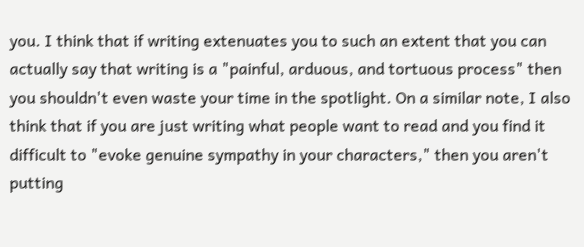you. I think that if writing extenuates you to such an extent that you can actually say that writing is a "painful, arduous, and tortuous process" then you shouldn't even waste your time in the spotlight. On a similar note, I also think that if you are just writing what people want to read and you find it difficult to "evoke genuine sympathy in your characters," then you aren't putting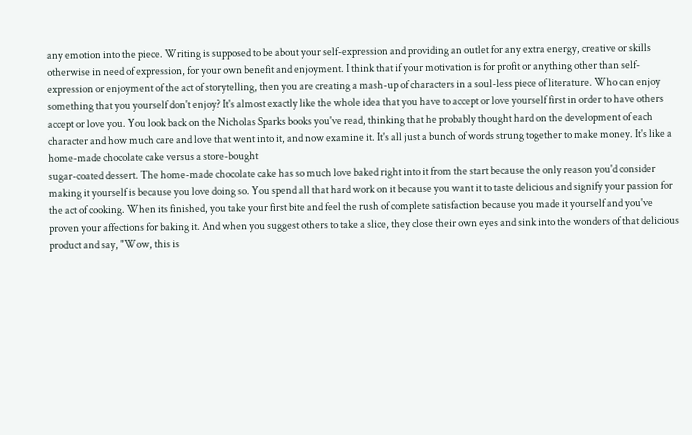any emotion into the piece. Writing is supposed to be about your self-expression and providing an outlet for any extra energy, creative or skills otherwise in need of expression, for your own benefit and enjoyment. I think that if your motivation is for profit or anything other than self-expression or enjoyment of the act of storytelling, then you are creating a mash-up of characters in a soul-less piece of literature. Who can enjoy something that you yourself don't enjoy? It's almost exactly like the whole idea that you have to accept or love yourself first in order to have others accept or love you. You look back on the Nicholas Sparks books you've read, thinking that he probably thought hard on the development of each character and how much care and love that went into it, and now examine it. It's all just a bunch of words strung together to make money. It's like a home-made chocolate cake versus a store-bought
sugar-coated dessert. The home-made chocolate cake has so much love baked right into it from the start because the only reason you'd consider making it yourself is because you love doing so. You spend all that hard work on it because you want it to taste delicious and signify your passion for the act of cooking. When its finished, you take your first bite and feel the rush of complete satisfaction because you made it yourself and you've proven your affections for baking it. And when you suggest others to take a slice, they close their own eyes and sink into the wonders of that delicious product and say, "Wow, this is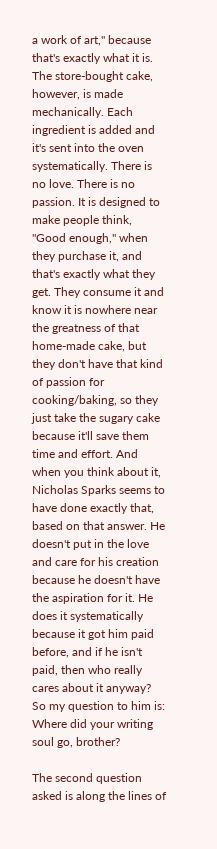a work of art," because that's exactly what it is. The store-bought cake, however, is made mechanically. Each ingredient is added and it's sent into the oven systematically. There is no love. There is no passion. It is designed to make people think, "Good enough," when they purchase it, and that's exactly what they get. They consume it and know it is nowhere near the greatness of that home-made cake, but they don't have that kind of passion for cooking/baking, so they just take the sugary cake because it'll save them time and effort. And when you think about it, Nicholas Sparks seems to have done exactly that, based on that answer. He doesn't put in the love and care for his creation because he doesn't have the aspiration for it. He does it systematically because it got him paid before, and if he isn't paid, then who really cares about it anyway? So my question to him is: Where did your writing soul go, brother?

The second question asked is along the lines of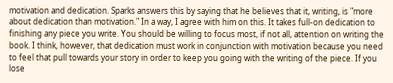motivation and dedication. Sparks answers this by saying that he believes that it, writing, is "more about dedication than motivation." In a way, I agree with him on this. It takes full-on dedication to finishing any piece you write. You should be willing to focus most, if not all, attention on writing the book. I think, however, that dedication must work in conjunction with motivation because you need to feel that pull towards your story in order to keep you going with the writing of the piece. If you lose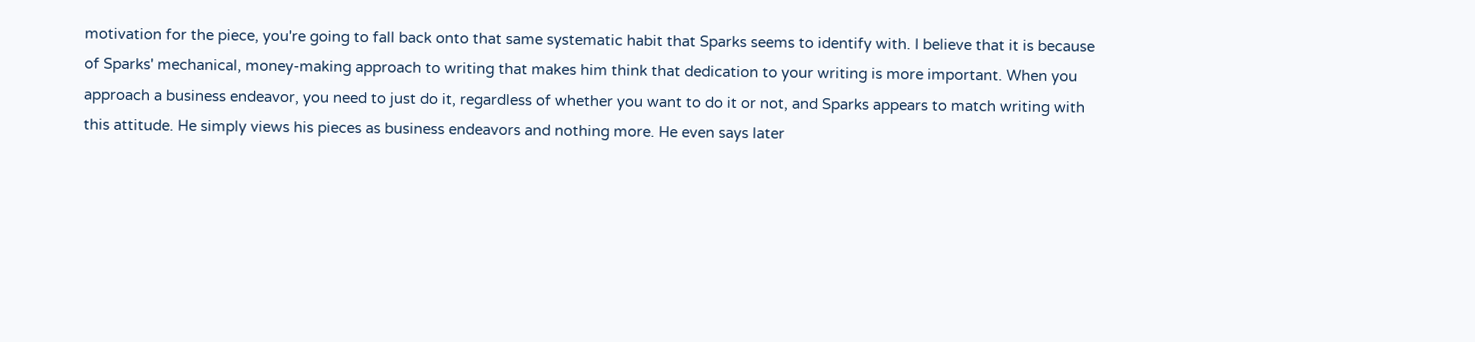motivation for the piece, you're going to fall back onto that same systematic habit that Sparks seems to identify with. I believe that it is because of Sparks' mechanical, money-making approach to writing that makes him think that dedication to your writing is more important. When you approach a business endeavor, you need to just do it, regardless of whether you want to do it or not, and Sparks appears to match writing with this attitude. He simply views his pieces as business endeavors and nothing more. He even says later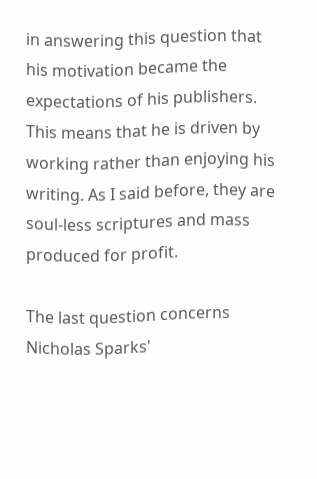in answering this question that his motivation became the expectations of his publishers. This means that he is driven by working rather than enjoying his writing. As I said before, they are soul-less scriptures and mass produced for profit.

The last question concerns Nicholas Sparks'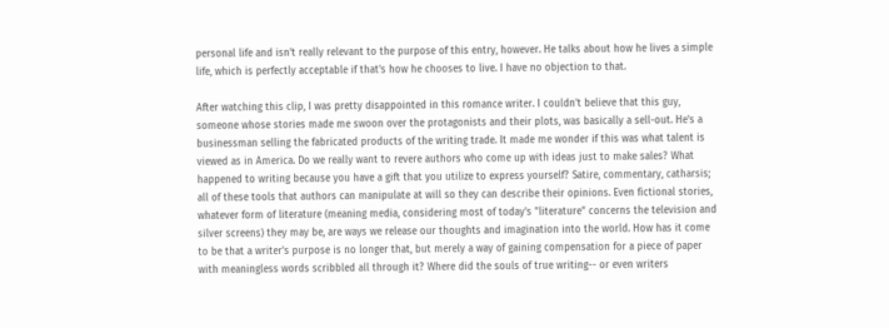personal life and isn't really relevant to the purpose of this entry, however. He talks about how he lives a simple life, which is perfectly acceptable if that's how he chooses to live. I have no objection to that.

After watching this clip, I was pretty disappointed in this romance writer. I couldn't believe that this guy, someone whose stories made me swoon over the protagonists and their plots, was basically a sell-out. He's a businessman selling the fabricated products of the writing trade. It made me wonder if this was what talent is viewed as in America. Do we really want to revere authors who come up with ideas just to make sales? What happened to writing because you have a gift that you utilize to express yourself? Satire, commentary, catharsis; all of these tools that authors can manipulate at will so they can describe their opinions. Even fictional stories, whatever form of literature (meaning media, considering most of today's "literature" concerns the television and silver screens) they may be, are ways we release our thoughts and imagination into the world. How has it come to be that a writer's purpose is no longer that, but merely a way of gaining compensation for a piece of paper with meaningless words scribbled all through it? Where did the souls of true writing-- or even writers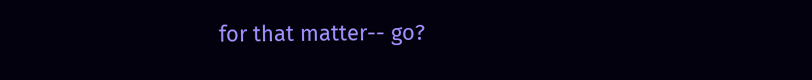for that matter-- go?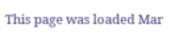This page was loaded Mar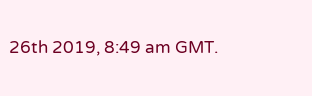26th 2019, 8:49 am GMT.